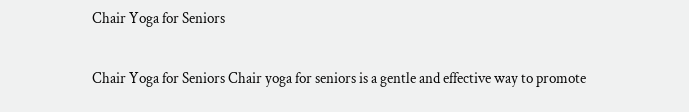Chair Yoga for Seniors

Chair Yoga for Seniors Chair yoga for seniors is a gentle and effective way to promote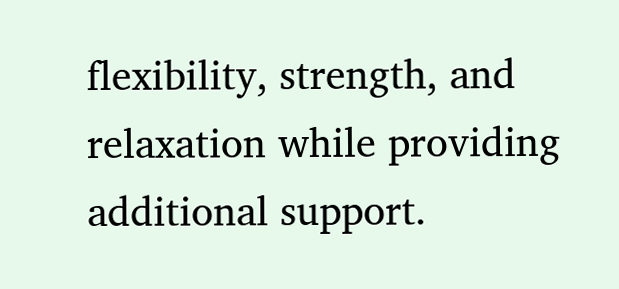flexibility, strength, and relaxation while providing additional support.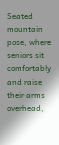Seated mountain pose, where seniors sit comfortably and raise their arms overhead,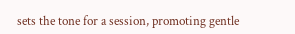sets the tone for a session, promoting gentle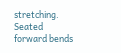stretching. Seated forward bends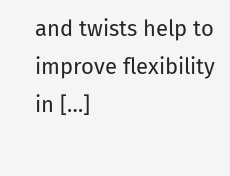and twists help to improve flexibility in […]